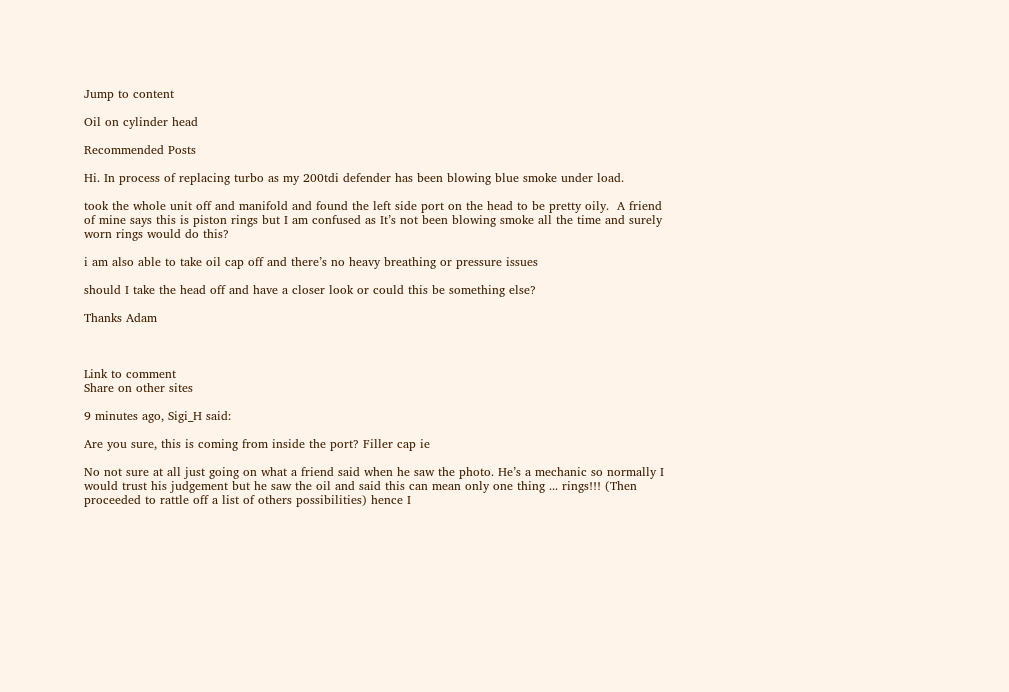Jump to content

Oil on cylinder head

Recommended Posts

Hi. In process of replacing turbo as my 200tdi defender has been blowing blue smoke under load.

took the whole unit off and manifold and found the left side port on the head to be pretty oily.  A friend of mine says this is piston rings but I am confused as It’s not been blowing smoke all the time and surely worn rings would do this?

i am also able to take oil cap off and there’s no heavy breathing or pressure issues

should I take the head off and have a closer look or could this be something else?

Thanks Adam



Link to comment
Share on other sites

9 minutes ago, Sigi_H said:

Are you sure, this is coming from inside the port? Filler cap ie

No not sure at all just going on what a friend said when he saw the photo. He’s a mechanic so normally I would trust his judgement but he saw the oil and said this can mean only one thing ... rings!!! (Then proceeded to rattle off a list of others possibilities) hence I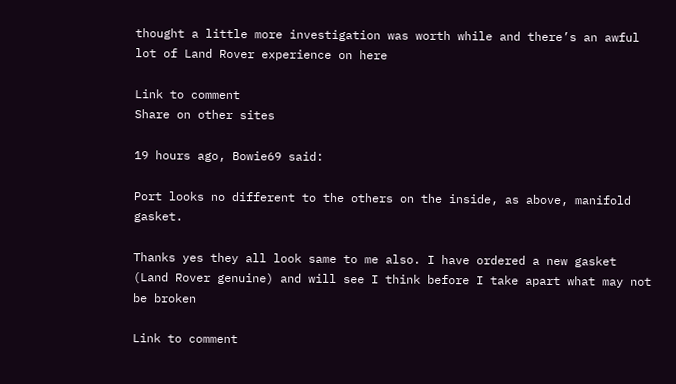thought a little more investigation was worth while and there’s an awful lot of Land Rover experience on here

Link to comment
Share on other sites

19 hours ago, Bowie69 said:

Port looks no different to the others on the inside, as above, manifold gasket.

Thanks yes they all look same to me also. I have ordered a new gasket (Land Rover genuine) and will see I think before I take apart what may not be broken

Link to comment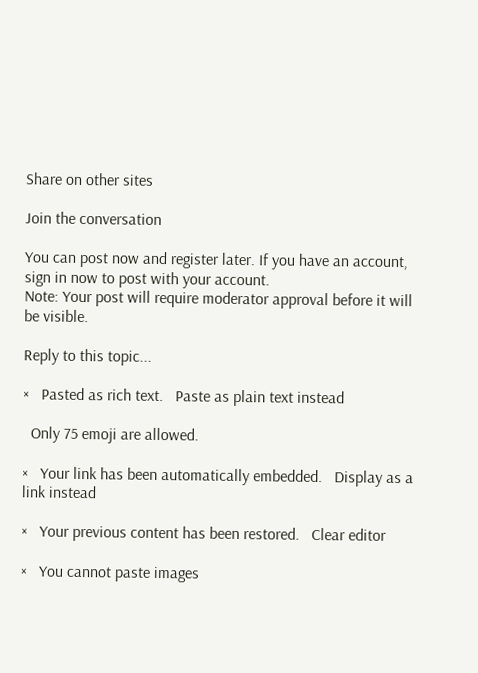Share on other sites

Join the conversation

You can post now and register later. If you have an account, sign in now to post with your account.
Note: Your post will require moderator approval before it will be visible.

Reply to this topic...

×   Pasted as rich text.   Paste as plain text instead

  Only 75 emoji are allowed.

×   Your link has been automatically embedded.   Display as a link instead

×   Your previous content has been restored.   Clear editor

×   You cannot paste images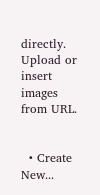directly. Upload or insert images from URL.


  • Create New...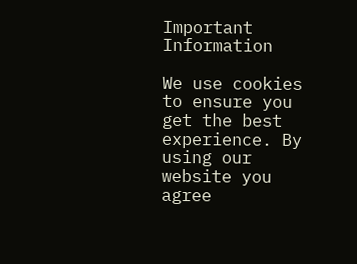Important Information

We use cookies to ensure you get the best experience. By using our website you agree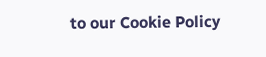to our Cookie Policy